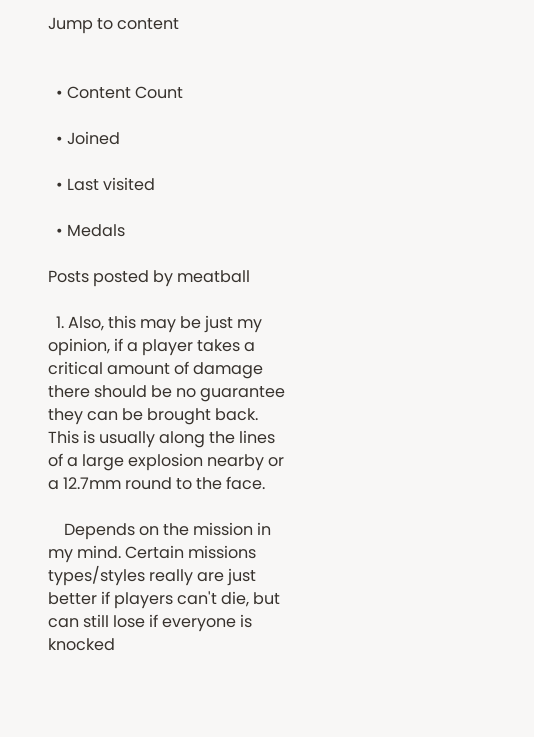Jump to content


  • Content Count

  • Joined

  • Last visited

  • Medals

Posts posted by meatball

  1. Also, this may be just my opinion, if a player takes a critical amount of damage there should be no guarantee they can be brought back. This is usually along the lines of a large explosion nearby or a 12.7mm round to the face.

    Depends on the mission in my mind. Certain missions types/styles really are just better if players can't die, but can still lose if everyone is knocked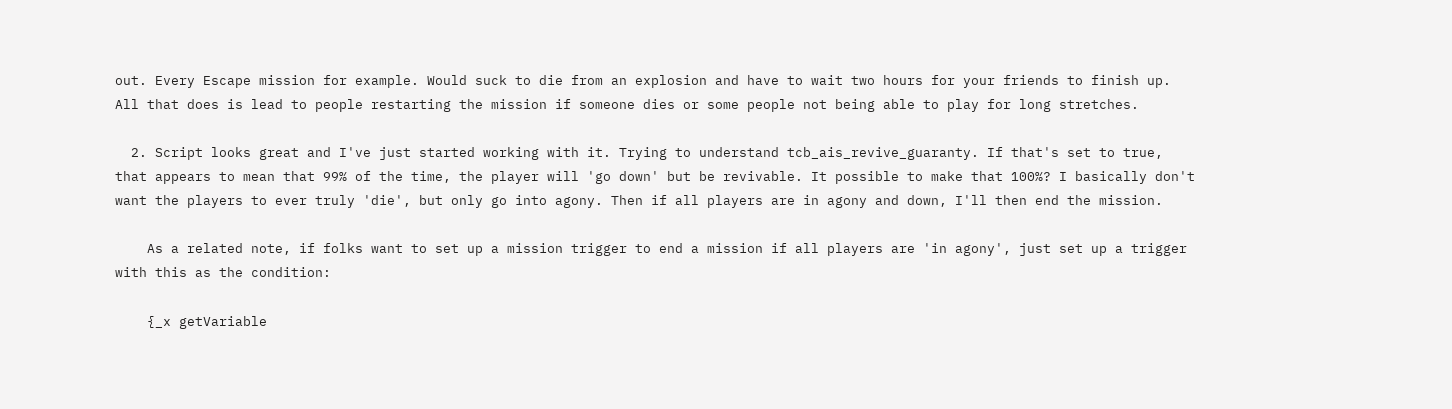out. Every Escape mission for example. Would suck to die from an explosion and have to wait two hours for your friends to finish up. All that does is lead to people restarting the mission if someone dies or some people not being able to play for long stretches.

  2. Script looks great and I've just started working with it. Trying to understand tcb_ais_revive_guaranty. If that's set to true, that appears to mean that 99% of the time, the player will 'go down' but be revivable. It possible to make that 100%? I basically don't want the players to ever truly 'die', but only go into agony. Then if all players are in agony and down, I'll then end the mission.

    As a related note, if folks want to set up a mission trigger to end a mission if all players are 'in agony', just set up a trigger with this as the condition:

    {_x getVariable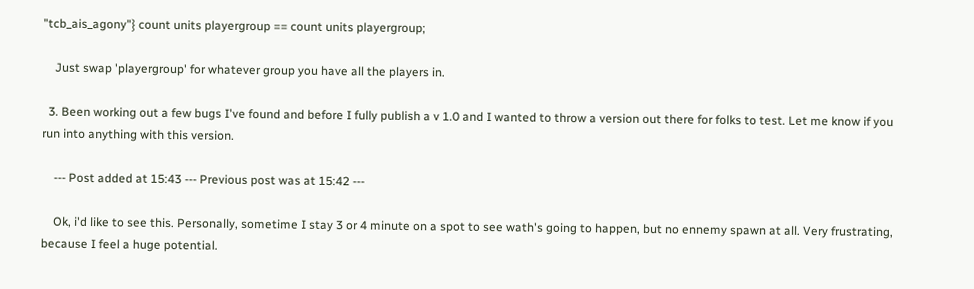"tcb_ais_agony"} count units playergroup == count units playergroup;

    Just swap 'playergroup' for whatever group you have all the players in.

  3. Been working out a few bugs I've found and before I fully publish a v 1.0 and I wanted to throw a version out there for folks to test. Let me know if you run into anything with this version.

    --- Post added at 15:43 --- Previous post was at 15:42 ---

    Ok, i'd like to see this. Personally, sometime I stay 3 or 4 minute on a spot to see wath's going to happen, but no ennemy spawn at all. Very frustrating, because I feel a huge potential.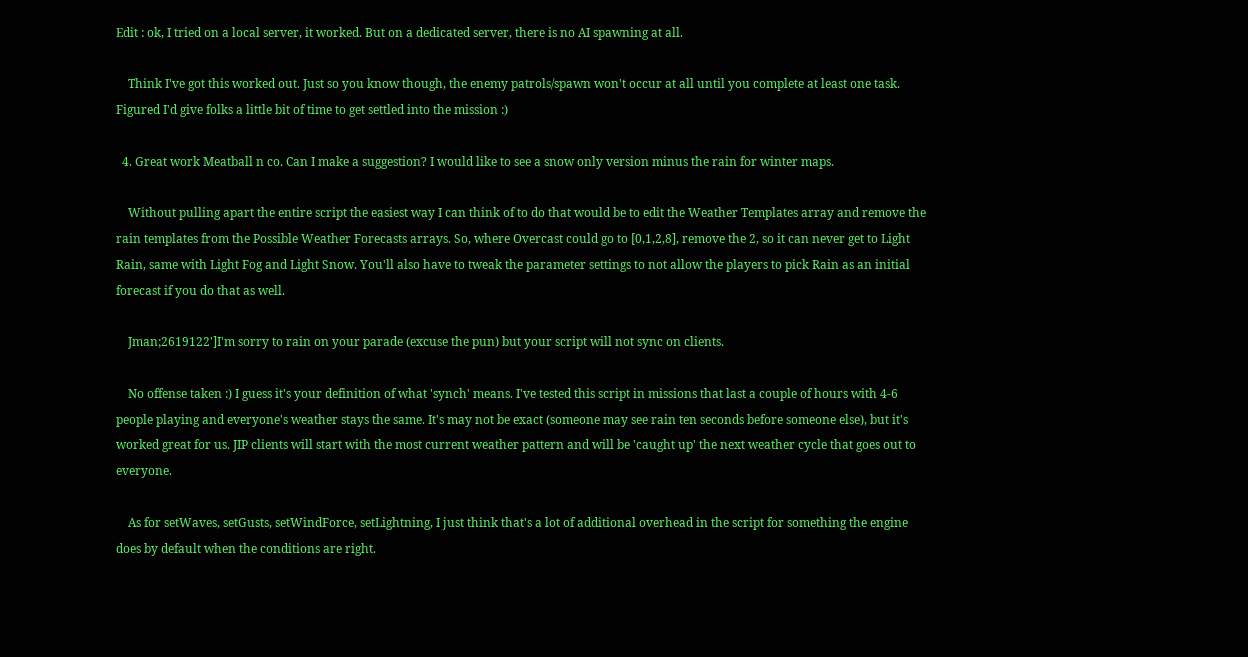Edit : ok, I tried on a local server, it worked. But on a dedicated server, there is no AI spawning at all.

    Think I've got this worked out. Just so you know though, the enemy patrols/spawn won't occur at all until you complete at least one task. Figured I'd give folks a little bit of time to get settled into the mission :)

  4. Great work Meatball n co. Can I make a suggestion? I would like to see a snow only version minus the rain for winter maps.

    Without pulling apart the entire script the easiest way I can think of to do that would be to edit the Weather Templates array and remove the rain templates from the Possible Weather Forecasts arrays. So, where Overcast could go to [0,1,2,8], remove the 2, so it can never get to Light Rain, same with Light Fog and Light Snow. You'll also have to tweak the parameter settings to not allow the players to pick Rain as an initial forecast if you do that as well.

    Jman;2619122']I'm sorry to rain on your parade (excuse the pun) but your script will not sync on clients.

    No offense taken :) I guess it's your definition of what 'synch' means. I've tested this script in missions that last a couple of hours with 4-6 people playing and everyone's weather stays the same. It's may not be exact (someone may see rain ten seconds before someone else), but it's worked great for us. JIP clients will start with the most current weather pattern and will be 'caught up' the next weather cycle that goes out to everyone.

    As for setWaves, setGusts, setWindForce, setLightning, I just think that's a lot of additional overhead in the script for something the engine does by default when the conditions are right.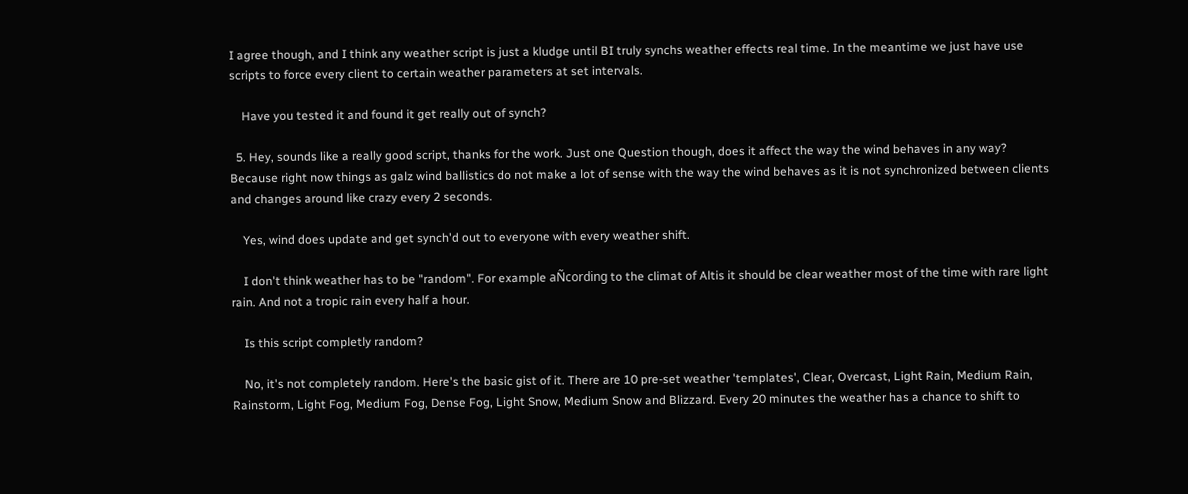I agree though, and I think any weather script is just a kludge until BI truly synchs weather effects real time. In the meantime we just have use scripts to force every client to certain weather parameters at set intervals.

    Have you tested it and found it get really out of synch?

  5. Hey, sounds like a really good script, thanks for the work. Just one Question though, does it affect the way the wind behaves in any way? Because right now things as galz wind ballistics do not make a lot of sense with the way the wind behaves as it is not synchronized between clients and changes around like crazy every 2 seconds.

    Yes, wind does update and get synch'd out to everyone with every weather shift.

    I don't think weather has to be "random". For example aÑcording to the climat of Altis it should be clear weather most of the time with rare light rain. And not a tropic rain every half a hour.

    Is this script completly random?

    No, it's not completely random. Here's the basic gist of it. There are 10 pre-set weather 'templates', Clear, Overcast, Light Rain, Medium Rain, Rainstorm, Light Fog, Medium Fog, Dense Fog, Light Snow, Medium Snow and Blizzard. Every 20 minutes the weather has a chance to shift to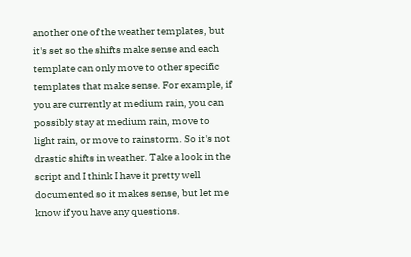another one of the weather templates, but it's set so the shifts make sense and each template can only move to other specific templates that make sense. For example, if you are currently at medium rain, you can possibly stay at medium rain, move to light rain, or move to rainstorm. So it's not drastic shifts in weather. Take a look in the script and I think I have it pretty well documented so it makes sense, but let me know if you have any questions.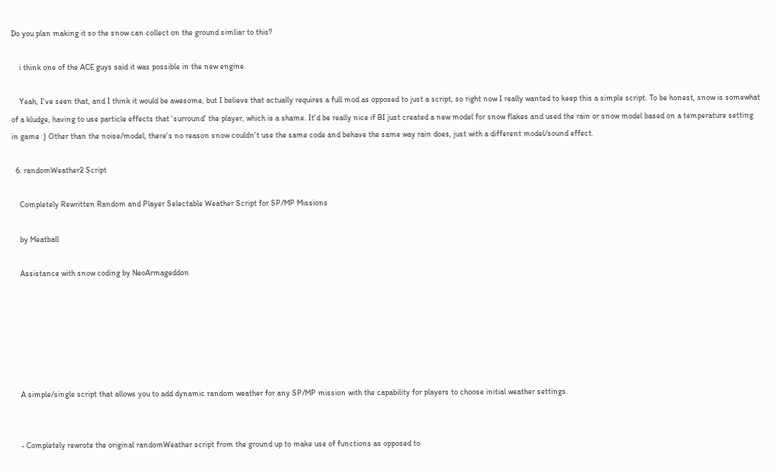Do you plan making it so the snow can collect on the ground simliar to this?

    i think one of the ACE guys said it was possible in the new engine.

    Yeah, I've seen that, and I think it would be awesome, but I believe that actually requires a full mod as opposed to just a script, so right now I really wanted to keep this a simple script. To be honest, snow is somewhat of a kludge, having to use particle effects that 'surround' the player, which is a shame. It'd be really nice if BI just created a new model for snow flakes and used the rain or snow model based on a temperature setting in game :) Other than the noise/model, there's no reason snow couldn't use the same code and behave the same way rain does, just with a different model/sound effect.

  6. randomWeather2 Script

    Completely Rewritten Random and Player Selectable Weather Script for SP/MP Missions

    by Meatball

    Assistance with snow coding by NeoArmageddon






    A simple/single script that allows you to add dynamic random weather for any SP/MP mission with the capability for players to choose initial weather settings.


    - Completely rewrote the original randomWeather script from the ground up to make use of functions as opposed to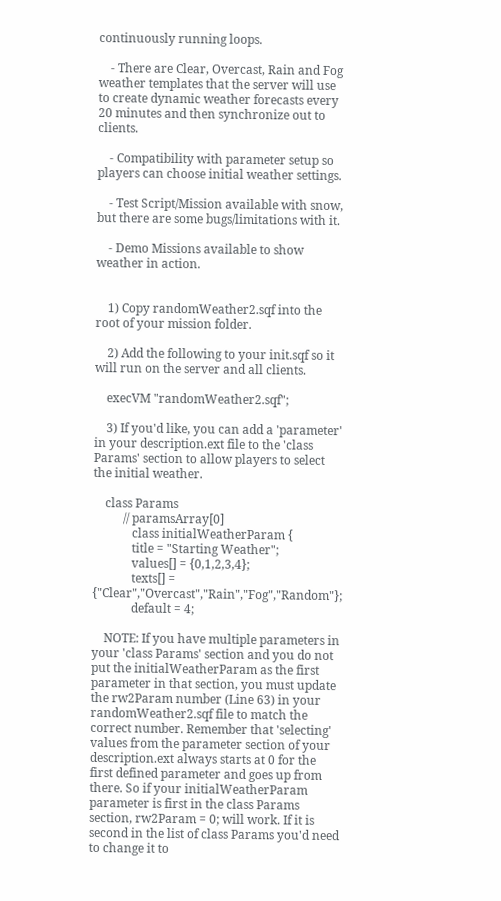continuously running loops.

    - There are Clear, Overcast, Rain and Fog weather templates that the server will use to create dynamic weather forecasts every 20 minutes and then synchronize out to clients.

    - Compatibility with parameter setup so players can choose initial weather settings.

    - Test Script/Mission available with snow, but there are some bugs/limitations with it.

    - Demo Missions available to show weather in action.


    1) Copy randomWeather2.sqf into the root of your mission folder.

    2) Add the following to your init.sqf so it will run on the server and all clients.

    execVM "randomWeather2.sqf";

    3) If you'd like, you can add a 'parameter' in your description.ext file to the 'class Params' section to allow players to select the initial weather.

    class Params
          // paramsArray[0]
             class initialWeatherParam {
             title = "Starting Weather";
             values[] = {0,1,2,3,4};
             texts[] = {"Clear","Overcast","Rain","Fog","Random"};
             default = 4;

    NOTE: If you have multiple parameters in your 'class Params' section and you do not put the initialWeatherParam as the first parameter in that section, you must update the rw2Param number (Line 63) in your randomWeather2.sqf file to match the correct number. Remember that 'selecting' values from the parameter section of your description.ext always starts at 0 for the first defined parameter and goes up from there. So if your initialWeatherParam parameter is first in the class Params section, rw2Param = 0; will work. If it is second in the list of class Params you'd need to change it to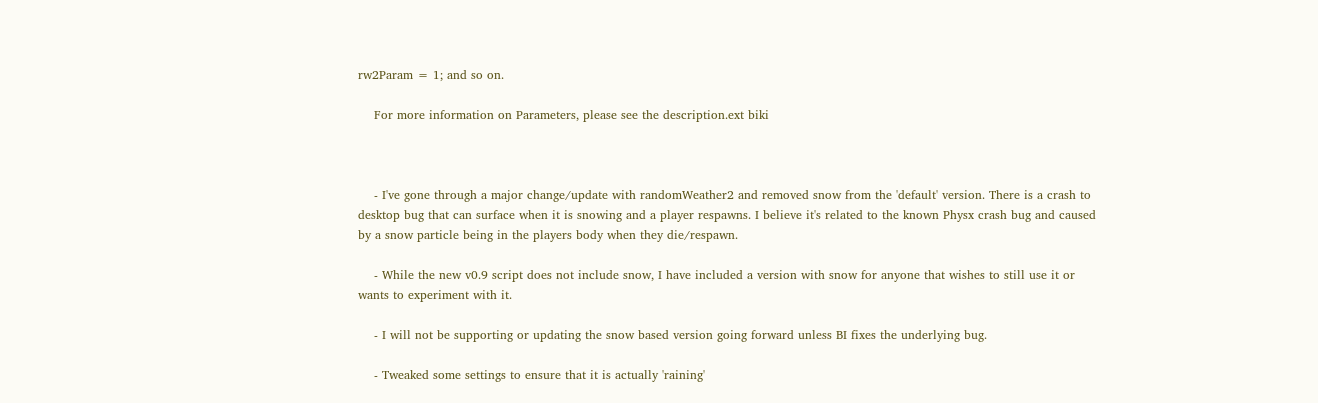rw2Param = 1; and so on.

    For more information on Parameters, please see the description.ext biki



    - I've gone through a major change/update with randomWeather2 and removed snow from the 'default' version. There is a crash to desktop bug that can surface when it is snowing and a player respawns. I believe it's related to the known Physx crash bug and caused by a snow particle being in the players body when they die/respawn.

    - While the new v0.9 script does not include snow, I have included a version with snow for anyone that wishes to still use it or wants to experiment with it.

    - I will not be supporting or updating the snow based version going forward unless BI fixes the underlying bug.

    - Tweaked some settings to ensure that it is actually 'raining'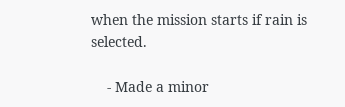when the mission starts if rain is selected.

    - Made a minor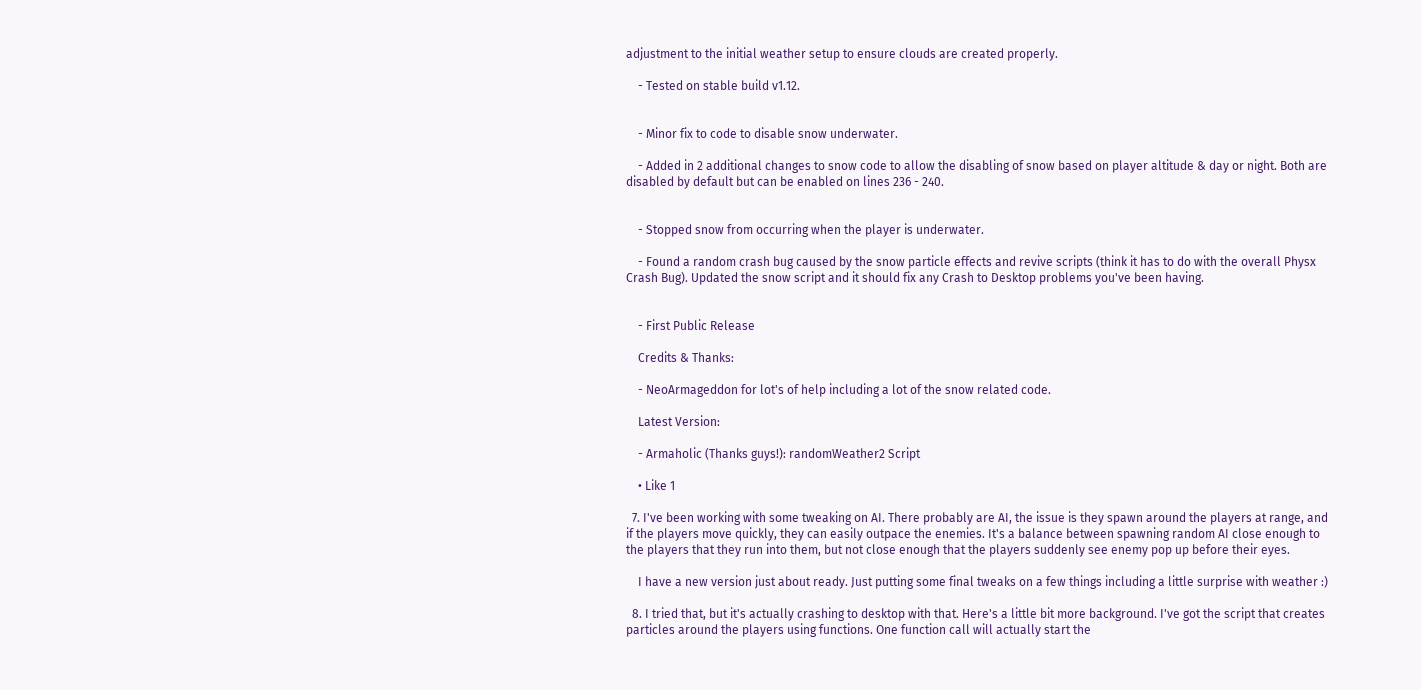adjustment to the initial weather setup to ensure clouds are created properly.

    - Tested on stable build v1.12.


    - Minor fix to code to disable snow underwater.

    - Added in 2 additional changes to snow code to allow the disabling of snow based on player altitude & day or night. Both are disabled by default but can be enabled on lines 236 - 240.


    - Stopped snow from occurring when the player is underwater.

    - Found a random crash bug caused by the snow particle effects and revive scripts (think it has to do with the overall Physx Crash Bug). Updated the snow script and it should fix any Crash to Desktop problems you've been having.


    - First Public Release

    Credits & Thanks:

    - NeoArmageddon for lot's of help including a lot of the snow related code.

    Latest Version:

    - Armaholic (Thanks guys!): randomWeather2 Script

    • Like 1

  7. I've been working with some tweaking on AI. There probably are AI, the issue is they spawn around the players at range, and if the players move quickly, they can easily outpace the enemies. It's a balance between spawning random AI close enough to the players that they run into them, but not close enough that the players suddenly see enemy pop up before their eyes.

    I have a new version just about ready. Just putting some final tweaks on a few things including a little surprise with weather :)

  8. I tried that, but it's actually crashing to desktop with that. Here's a little bit more background. I've got the script that creates particles around the players using functions. One function call will actually start the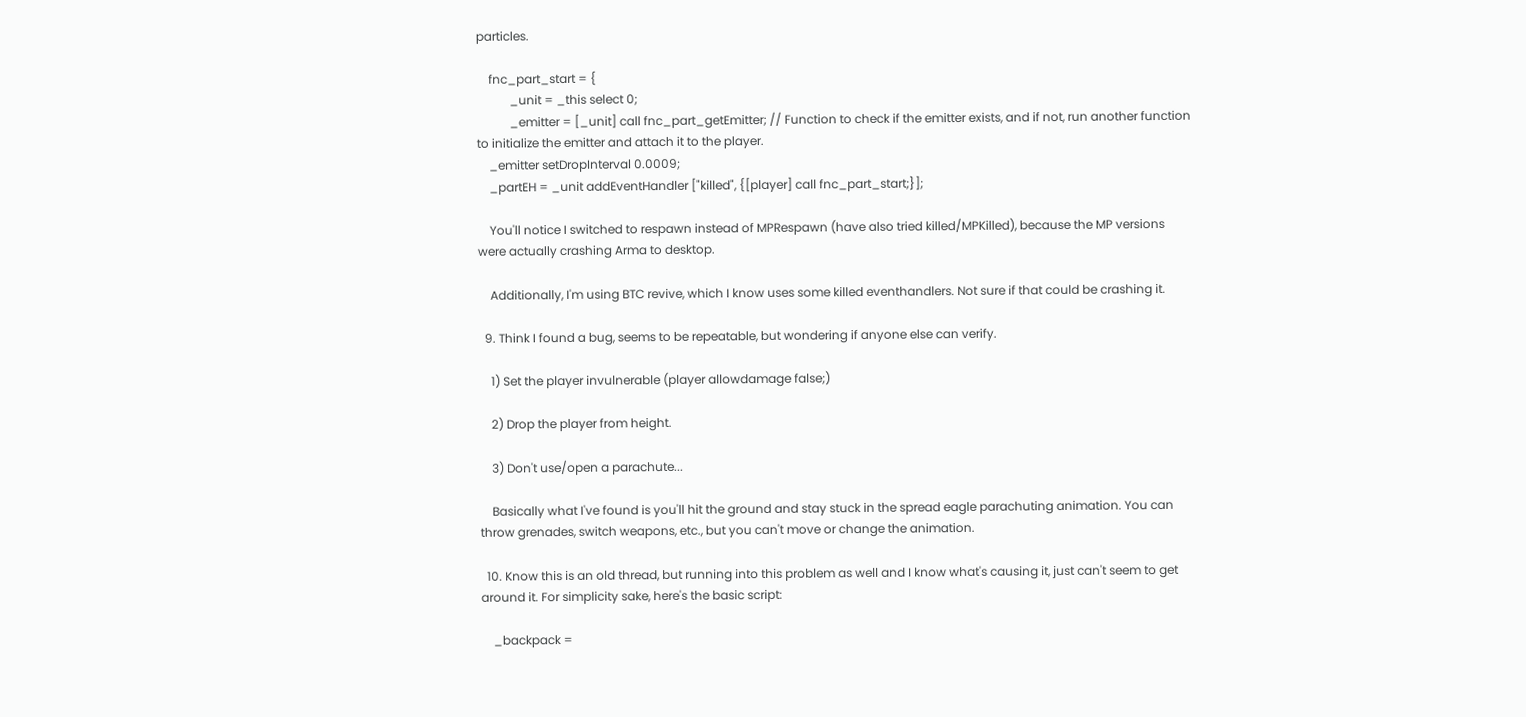particles.

    fnc_part_start = {
           _unit = _this select 0;
           _emitter = [_unit] call fnc_part_getEmitter; // Function to check if the emitter exists, and if not, run another function to initialize the emitter and attach it to the player.
    _emitter setDropInterval 0.0009;
    _partEH = _unit addEventHandler ["killed", {[player] call fnc_part_start;}];

    You'll notice I switched to respawn instead of MPRespawn (have also tried killed/MPKilled), because the MP versions were actually crashing Arma to desktop.

    Additionally, I'm using BTC revive, which I know uses some killed eventhandlers. Not sure if that could be crashing it.

  9. Think I found a bug, seems to be repeatable, but wondering if anyone else can verify.

    1) Set the player invulnerable (player allowdamage false;)

    2) Drop the player from height.

    3) Don't use/open a parachute...

    Basically what I've found is you'll hit the ground and stay stuck in the spread eagle parachuting animation. You can throw grenades, switch weapons, etc., but you can't move or change the animation.

  10. Know this is an old thread, but running into this problem as well and I know what's causing it, just can't seem to get around it. For simplicity sake, here's the basic script:

    _backpack =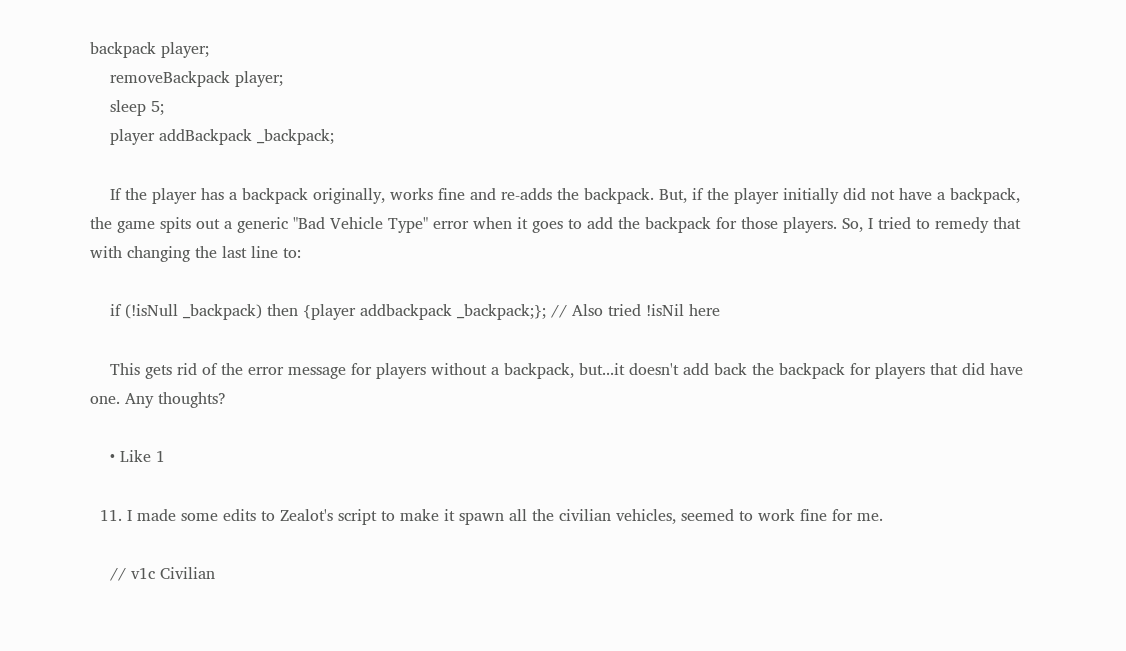backpack player;
    removeBackpack player;
    sleep 5;
    player addBackpack _backpack;

    If the player has a backpack originally, works fine and re-adds the backpack. But, if the player initially did not have a backpack, the game spits out a generic "Bad Vehicle Type" error when it goes to add the backpack for those players. So, I tried to remedy that with changing the last line to:

    if (!isNull _backpack) then {player addbackpack _backpack;}; // Also tried !isNil here

    This gets rid of the error message for players without a backpack, but...it doesn't add back the backpack for players that did have one. Any thoughts?

    • Like 1

  11. I made some edits to Zealot's script to make it spawn all the civilian vehicles, seemed to work fine for me.

    // v1c Civilian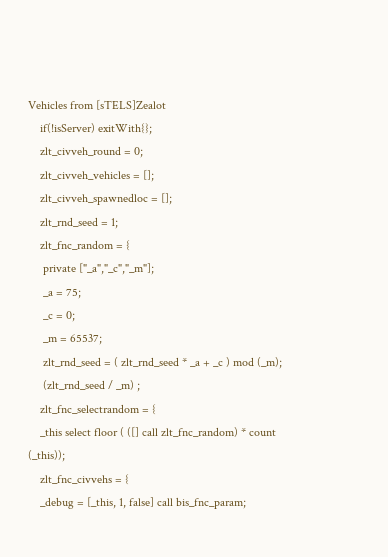Vehicles from [sTELS]Zealot
    if(!isServer) exitWith{};
    zlt_civveh_round = 0;
    zlt_civveh_vehicles = [];
    zlt_civveh_spawnedloc = [];
    zlt_rnd_seed = 1;
    zlt_fnc_random = {
     private ["_a","_c","_m"];
     _a = 75;
     _c = 0;
     _m = 65537;
     zlt_rnd_seed = ( zlt_rnd_seed * _a + _c ) mod (_m);
     (zlt_rnd_seed / _m) ;
    zlt_fnc_selectrandom = {
    _this select floor ( ([] call zlt_fnc_random) * count (_this));
    zlt_fnc_civvehs = {
    _debug = [_this, 1, false] call bis_fnc_param;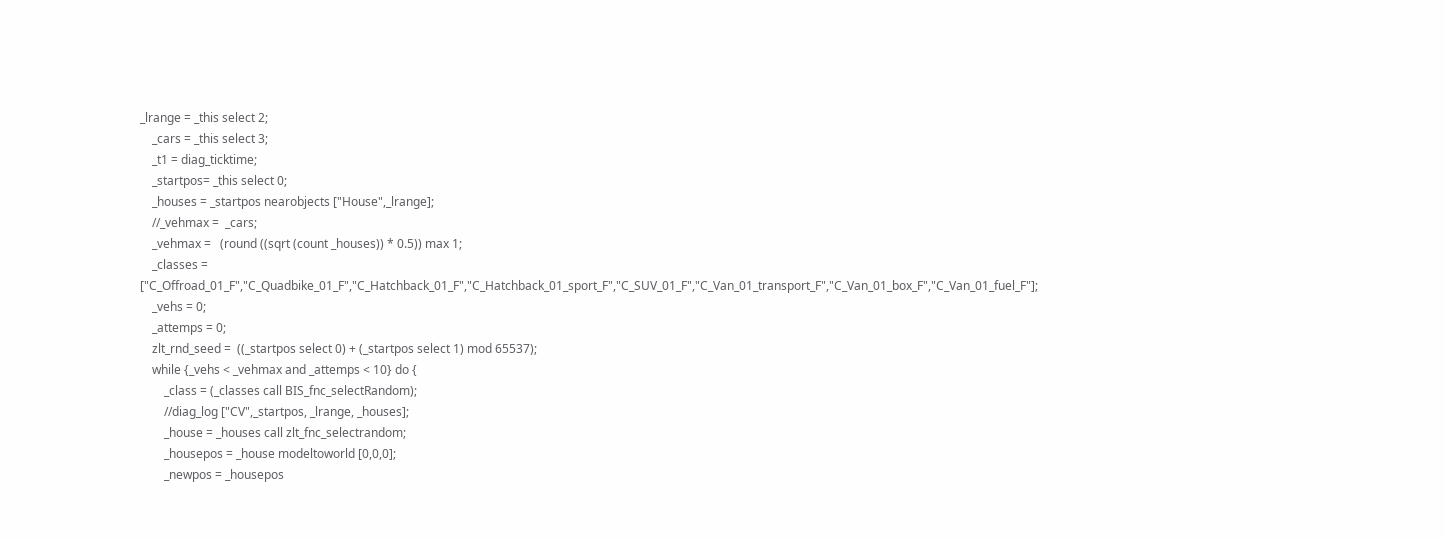_lrange = _this select 2;
    _cars = _this select 3;
    _t1 = diag_ticktime;
    _startpos= _this select 0;
    _houses = _startpos nearobjects ["House",_lrange];
    //_vehmax =  _cars;
    _vehmax =   (round ((sqrt (count _houses)) * 0.5)) max 1;
    _classes = ["C_Offroad_01_F","C_Quadbike_01_F","C_Hatchback_01_F","C_Hatchback_01_sport_F","C_SUV_01_F","C_Van_01_transport_F","C_Van_01_box_F","C_Van_01_fuel_F"];
    _vehs = 0;
    _attemps = 0;
    zlt_rnd_seed =  ((_startpos select 0) + (_startpos select 1) mod 65537);
    while {_vehs < _vehmax and _attemps < 10} do {
        _class = (_classes call BIS_fnc_selectRandom);
        //diag_log ["CV",_startpos, _lrange, _houses];
        _house = _houses call zlt_fnc_selectrandom;
        _housepos = _house modeltoworld [0,0,0];
        _newpos = _housepos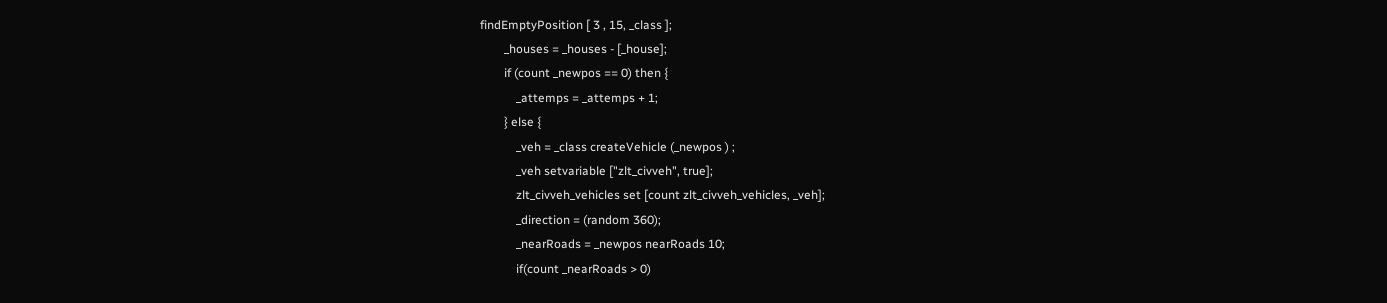findEmptyPosition [ 3 , 15, _class ];
        _houses = _houses - [_house];
        if (count _newpos == 0) then {
            _attemps = _attemps + 1;
        } else {
            _veh = _class createVehicle (_newpos ) ;
            _veh setvariable ["zlt_civveh", true];
            zlt_civveh_vehicles set [count zlt_civveh_vehicles, _veh];
            _direction = (random 360);
            _nearRoads = _newpos nearRoads 10;
            if(count _nearRoads > 0)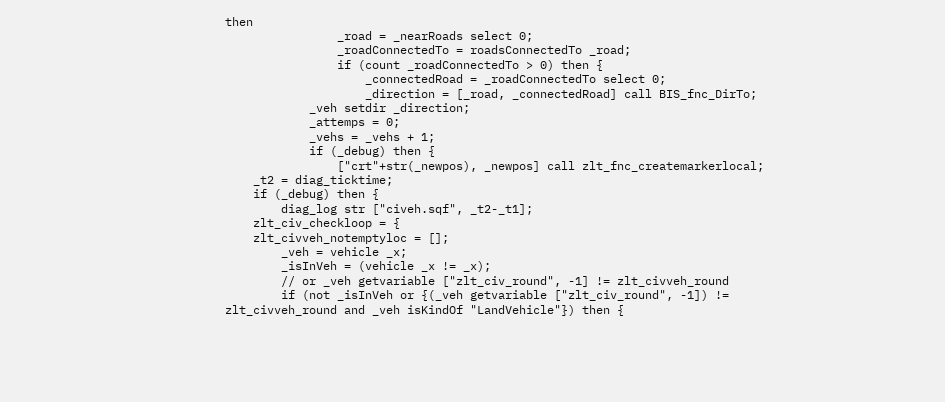then
                _road = _nearRoads select 0;
                _roadConnectedTo = roadsConnectedTo _road;
                if (count _roadConnectedTo > 0) then {
                    _connectedRoad = _roadConnectedTo select 0;
                    _direction = [_road, _connectedRoad] call BIS_fnc_DirTo;
            _veh setdir _direction;
            _attemps = 0;
            _vehs = _vehs + 1;
            if (_debug) then {
                ["crt"+str(_newpos), _newpos] call zlt_fnc_createmarkerlocal;
    _t2 = diag_ticktime;
    if (_debug) then {
        diag_log str ["civeh.sqf", _t2-_t1];
    zlt_civ_checkloop = {
    zlt_civveh_notemptyloc = [];
        _veh = vehicle _x;
        _isInVeh = (vehicle _x != _x);
        // or _veh getvariable ["zlt_civ_round", -1] != zlt_civveh_round
        if (not _isInVeh or {(_veh getvariable ["zlt_civ_round", -1]) != zlt_civveh_round and _veh isKindOf "LandVehicle"}) then {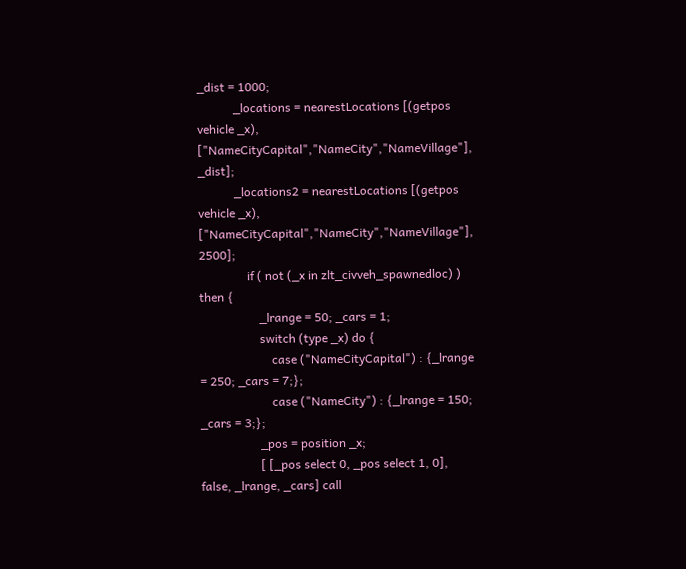_dist = 1000;
            _locations = nearestLocations [(getpos vehicle _x), ["NameCityCapital","NameCity","NameVillage"], _dist];
            _locations2 = nearestLocations [(getpos vehicle _x), ["NameCityCapital","NameCity","NameVillage"], 2500];
                if ( not (_x in zlt_civveh_spawnedloc) ) then {
                    _lrange = 50; _cars = 1;
                    switch (type _x) do {
                        case ("NameCityCapital") : {_lrange = 250; _cars = 7;};
                        case ("NameCity") : {_lrange = 150; _cars = 3;};
                    _pos = position _x;
                    [ [_pos select 0, _pos select 1, 0], false, _lrange, _cars] call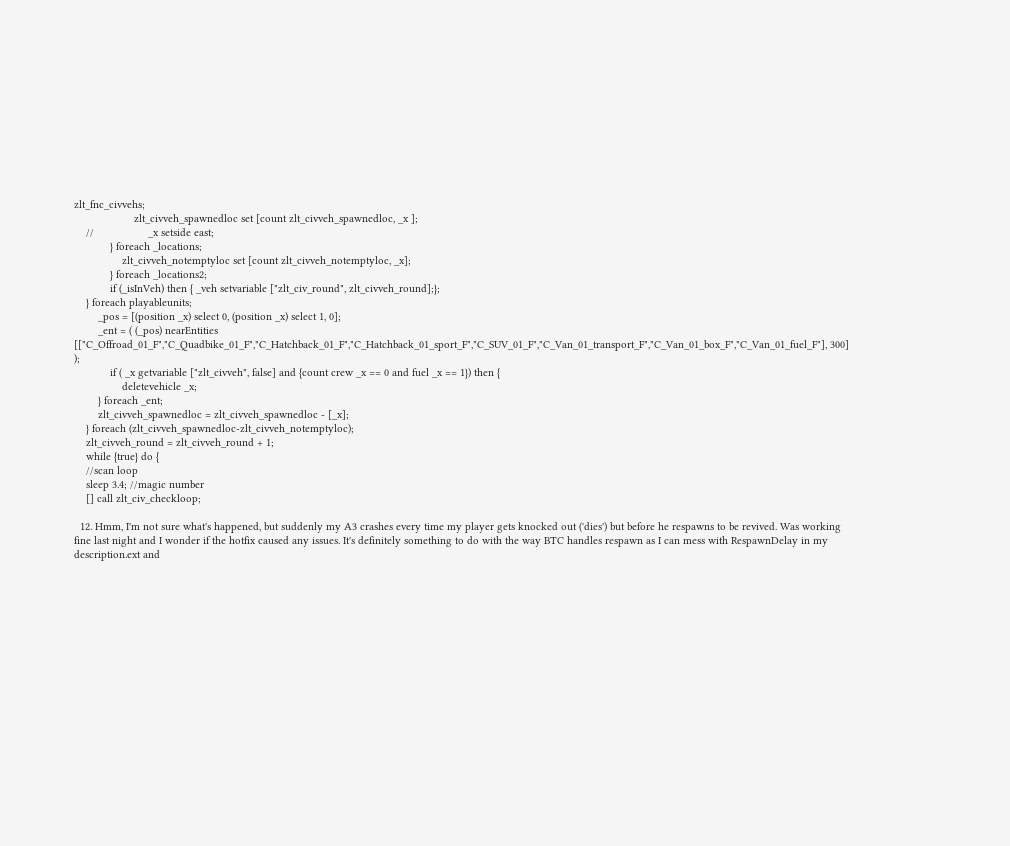zlt_fnc_civvehs;
                    zlt_civveh_spawnedloc set [count zlt_civveh_spawnedloc, _x ];
    //                  _x setside east;
            } foreach _locations;
                zlt_civveh_notemptyloc set [count zlt_civveh_notemptyloc, _x];
            } foreach _locations2;
            if (_isInVeh) then { _veh setvariable ["zlt_civ_round", zlt_civveh_round];};
    } foreach playableunits;
        _pos = [(position _x) select 0, (position _x) select 1, 0];
        _ent = ( (_pos) nearEntities [["C_Offroad_01_F","C_Quadbike_01_F","C_Hatchback_01_F","C_Hatchback_01_sport_F","C_SUV_01_F","C_Van_01_transport_F","C_Van_01_box_F","C_Van_01_fuel_F"], 300] );
            if ( _x getvariable ["zlt_civveh", false] and {count crew _x == 0 and fuel _x == 1}) then {
                deletevehicle _x;
        } foreach _ent;
        zlt_civveh_spawnedloc = zlt_civveh_spawnedloc - [_x];
    } foreach (zlt_civveh_spawnedloc-zlt_civveh_notemptyloc);
    zlt_civveh_round = zlt_civveh_round + 1;
    while {true} do {
    //scan loop
    sleep 3.4; //magic number
    [] call zlt_civ_checkloop;

  12. Hmm, I'm not sure what's happened, but suddenly my A3 crashes every time my player gets knocked out ('dies') but before he respawns to be revived. Was working fine last night and I wonder if the hotfix caused any issues. It's definitely something to do with the way BTC handles respawn as I can mess with RespawnDelay in my description.ext and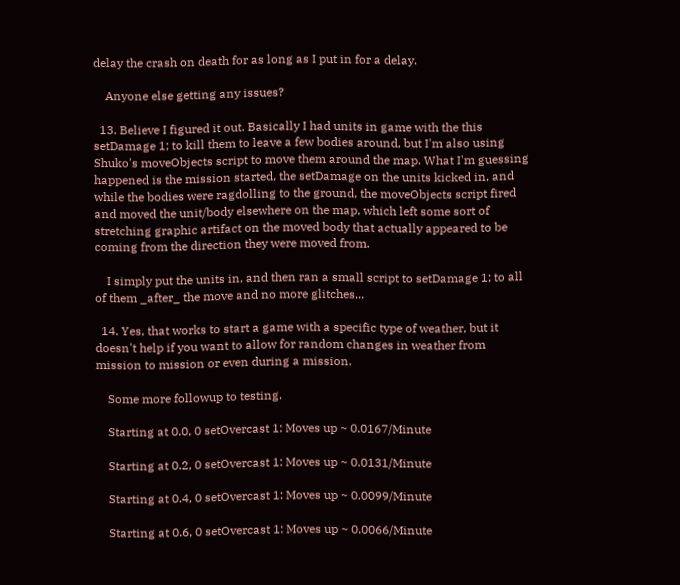delay the crash on death for as long as I put in for a delay.

    Anyone else getting any issues?

  13. Believe I figured it out. Basically I had units in game with the this setDamage 1; to kill them to leave a few bodies around, but I'm also using Shuko's moveObjects script to move them around the map. What I'm guessing happened is the mission started, the setDamage on the units kicked in, and while the bodies were ragdolling to the ground, the moveObjects script fired and moved the unit/body elsewhere on the map, which left some sort of stretching graphic artifact on the moved body that actually appeared to be coming from the direction they were moved from.

    I simply put the units in, and then ran a small script to setDamage 1; to all of them _after_ the move and no more glitches...

  14. Yes, that works to start a game with a specific type of weather, but it doesn't help if you want to allow for random changes in weather from mission to mission or even during a mission.

    Some more followup to testing.

    Starting at 0.0, 0 setOvercast 1: Moves up ~ 0.0167/Minute

    Starting at 0.2, 0 setOvercast 1: Moves up ~ 0.0131/Minute

    Starting at 0.4, 0 setOvercast 1: Moves up ~ 0.0099/Minute

    Starting at 0.6, 0 setOvercast 1: Moves up ~ 0.0066/Minute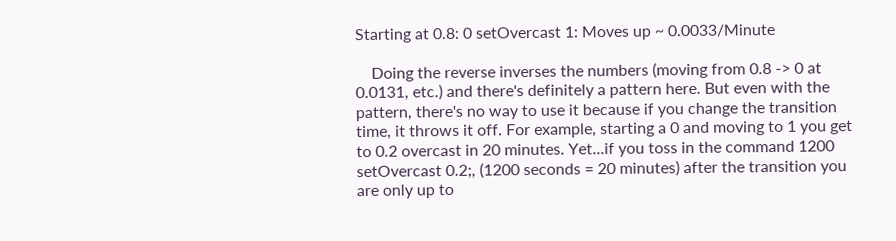Starting at 0.8: 0 setOvercast 1: Moves up ~ 0.0033/Minute

    Doing the reverse inverses the numbers (moving from 0.8 -> 0 at 0.0131, etc.) and there's definitely a pattern here. But even with the pattern, there's no way to use it because if you change the transition time, it throws it off. For example, starting a 0 and moving to 1 you get to 0.2 overcast in 20 minutes. Yet...if you toss in the command 1200 setOvercast 0.2;, (1200 seconds = 20 minutes) after the transition you are only up to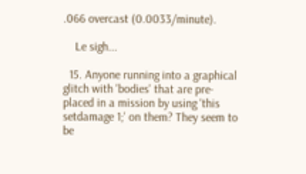.066 overcast (0.0033/minute).

    Le sigh...

  15. Anyone running into a graphical glitch with 'bodies' that are pre-placed in a mission by using 'this setdamage 1;' on them? They seem to be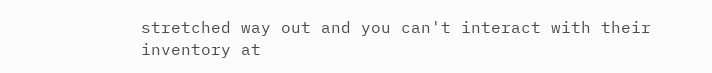stretched way out and you can't interact with their inventory at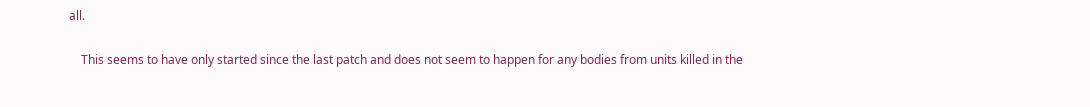all.

    This seems to have only started since the last patch and does not seem to happen for any bodies from units killed in the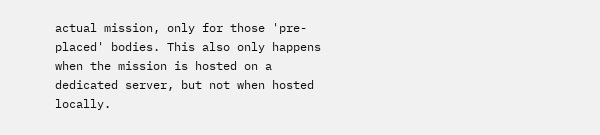actual mission, only for those 'pre-placed' bodies. This also only happens when the mission is hosted on a dedicated server, but not when hosted locally.